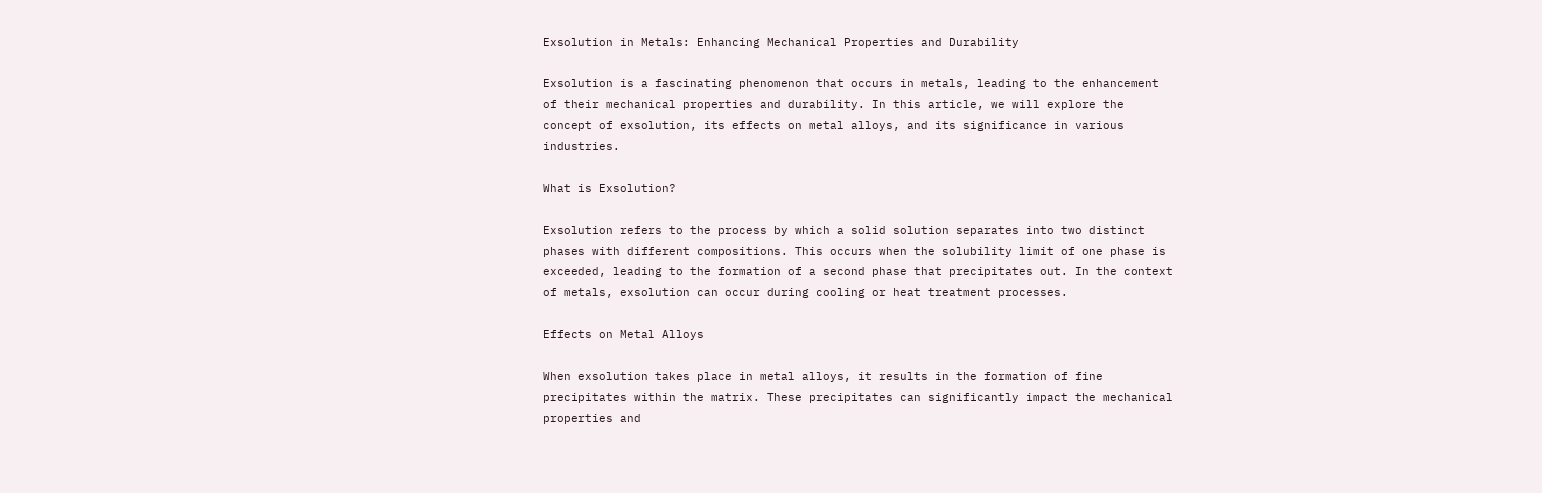Exsolution in Metals: Enhancing Mechanical Properties and Durability

Exsolution is a fascinating phenomenon that occurs in metals, leading to the enhancement of their mechanical properties and durability. In this article, we will explore the concept of exsolution, its effects on metal alloys, and its significance in various industries.

What is Exsolution?

Exsolution refers to the process by which a solid solution separates into two distinct phases with different compositions. This occurs when the solubility limit of one phase is exceeded, leading to the formation of a second phase that precipitates out. In the context of metals, exsolution can occur during cooling or heat treatment processes.

Effects on Metal Alloys

When exsolution takes place in metal alloys, it results in the formation of fine precipitates within the matrix. These precipitates can significantly impact the mechanical properties and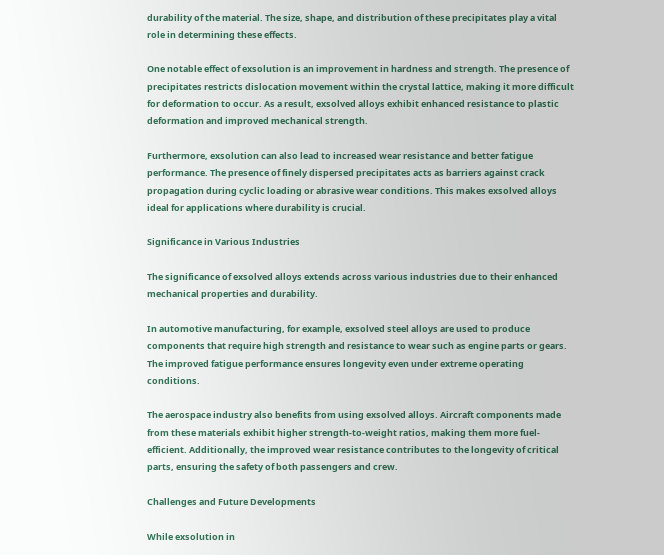durability of the material. The size, shape, and distribution of these precipitates play a vital role in determining these effects.

One notable effect of exsolution is an improvement in hardness and strength. The presence of precipitates restricts dislocation movement within the crystal lattice, making it more difficult for deformation to occur. As a result, exsolved alloys exhibit enhanced resistance to plastic deformation and improved mechanical strength.

Furthermore, exsolution can also lead to increased wear resistance and better fatigue performance. The presence of finely dispersed precipitates acts as barriers against crack propagation during cyclic loading or abrasive wear conditions. This makes exsolved alloys ideal for applications where durability is crucial.

Significance in Various Industries

The significance of exsolved alloys extends across various industries due to their enhanced mechanical properties and durability.

In automotive manufacturing, for example, exsolved steel alloys are used to produce components that require high strength and resistance to wear such as engine parts or gears. The improved fatigue performance ensures longevity even under extreme operating conditions.

The aerospace industry also benefits from using exsolved alloys. Aircraft components made from these materials exhibit higher strength-to-weight ratios, making them more fuel-efficient. Additionally, the improved wear resistance contributes to the longevity of critical parts, ensuring the safety of both passengers and crew.

Challenges and Future Developments

While exsolution in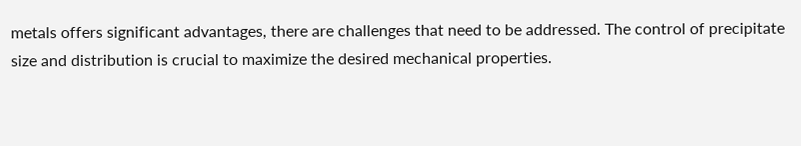metals offers significant advantages, there are challenges that need to be addressed. The control of precipitate size and distribution is crucial to maximize the desired mechanical properties.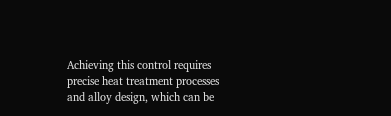Achieving this control requires precise heat treatment processes and alloy design, which can be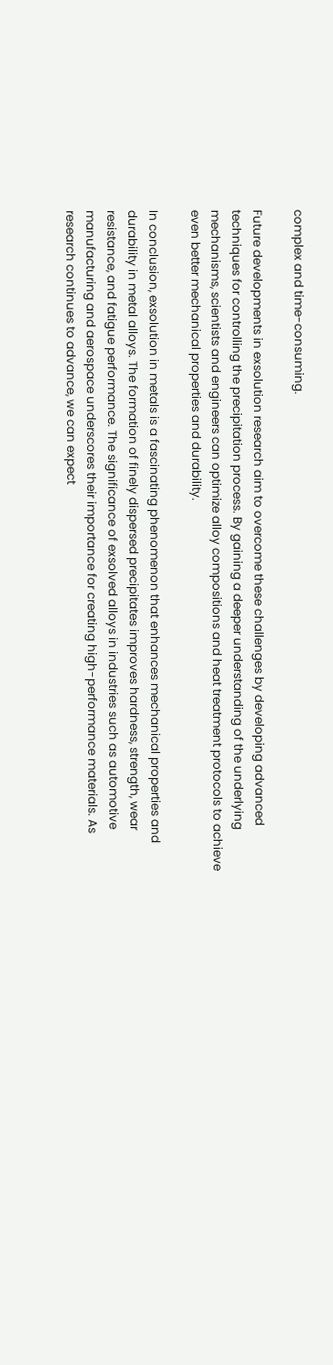complex and time-consuming.

Future developments in exsolution research aim to overcome these challenges by developing advanced techniques for controlling the precipitation process. By gaining a deeper understanding of the underlying mechanisms, scientists and engineers can optimize alloy compositions and heat treatment protocols to achieve even better mechanical properties and durability.

In conclusion, exsolution in metals is a fascinating phenomenon that enhances mechanical properties and durability in metal alloys. The formation of finely dispersed precipitates improves hardness, strength, wear resistance, and fatigue performance. The significance of exsolved alloys in industries such as automotive manufacturing and aerospace underscores their importance for creating high-performance materials. As research continues to advance, we can expect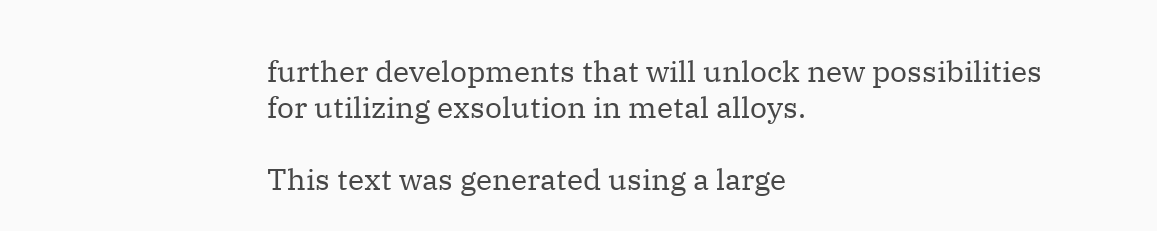further developments that will unlock new possibilities for utilizing exsolution in metal alloys.

This text was generated using a large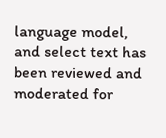language model, and select text has been reviewed and moderated for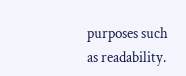purposes such as readability.